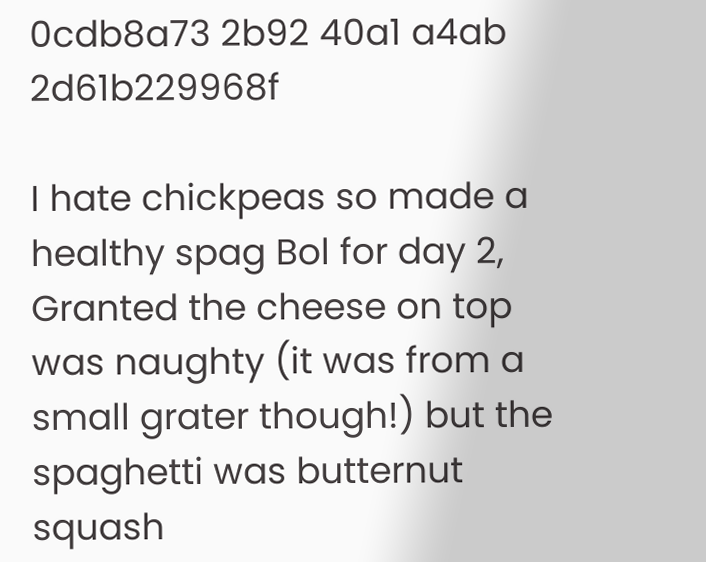0cdb8a73 2b92 40a1 a4ab 2d61b229968f

I hate chickpeas so made a healthy spag Bol for day 2, Granted the cheese on top was naughty (it was from a small grater though!) but the spaghetti was butternut squash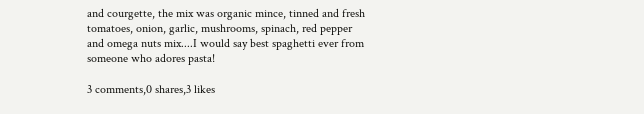and courgette, the mix was organic mince, tinned and fresh tomatoes, onion, garlic, mushrooms, spinach, red pepper and omega nuts mix....I would say best spaghetti ever from someone who adores pasta!

3 comments,0 shares,3 likes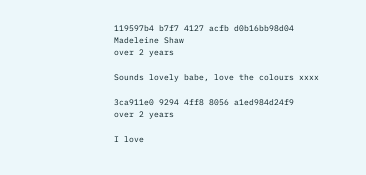119597b4 b7f7 4127 acfb d0b16bb98d04
Madeleine Shaw
over 2 years

Sounds lovely babe, love the colours xxxx

3ca911e0 9294 4ff8 8056 a1ed984d24f9
over 2 years

I love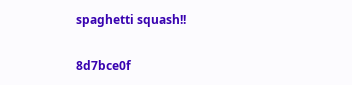spaghetti squash!!

8d7bce0f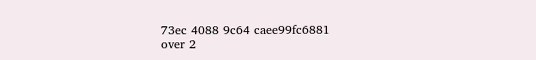73ec 4088 9c64 caee99fc6881
over 2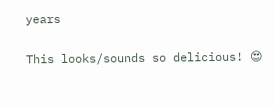years

This looks/sounds so delicious! 😍